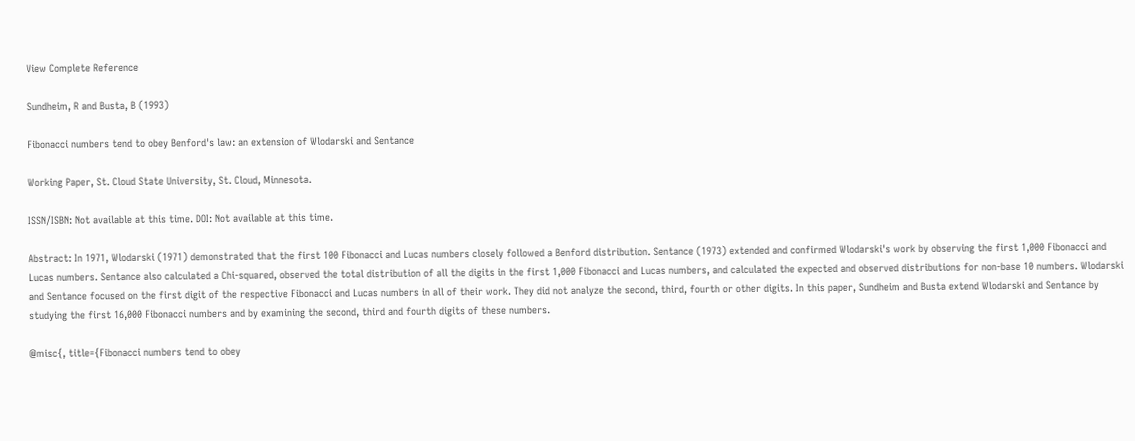View Complete Reference

Sundheim, R and Busta, B (1993)

Fibonacci numbers tend to obey Benford's law: an extension of Wlodarski and Sentance

Working Paper, St. Cloud State University, St. Cloud, Minnesota.

ISSN/ISBN: Not available at this time. DOI: Not available at this time.

Abstract: In 1971, Wlodarski (1971) demonstrated that the first 100 Fibonacci and Lucas numbers closely followed a Benford distribution. Sentance (1973) extended and confirmed Wlodarski's work by observing the first 1,000 Fibonacci and Lucas numbers. Sentance also calculated a Chi-squared, observed the total distribution of all the digits in the first 1,000 Fibonacci and Lucas numbers, and calculated the expected and observed distributions for non-base 10 numbers. Wlodarski and Sentance focused on the first digit of the respective Fibonacci and Lucas numbers in all of their work. They did not analyze the second, third, fourth or other digits. In this paper, Sundheim and Busta extend Wlodarski and Sentance by studying the first 16,000 Fibonacci numbers and by examining the second, third and fourth digits of these numbers.

@misc{, title={Fibonacci numbers tend to obey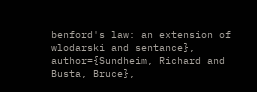benford's law: an extension of wlodarski and sentance}, author={Sundheim, Richard and Busta, Bruce},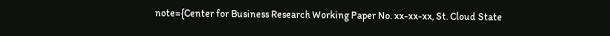note={Center for Business Research Working Paper No. xx-xx-xx, St. Cloud State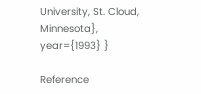University, St. Cloud, Minnesota}, year={1993} }

Reference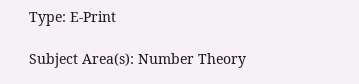Type: E-Print

Subject Area(s): Number Theory